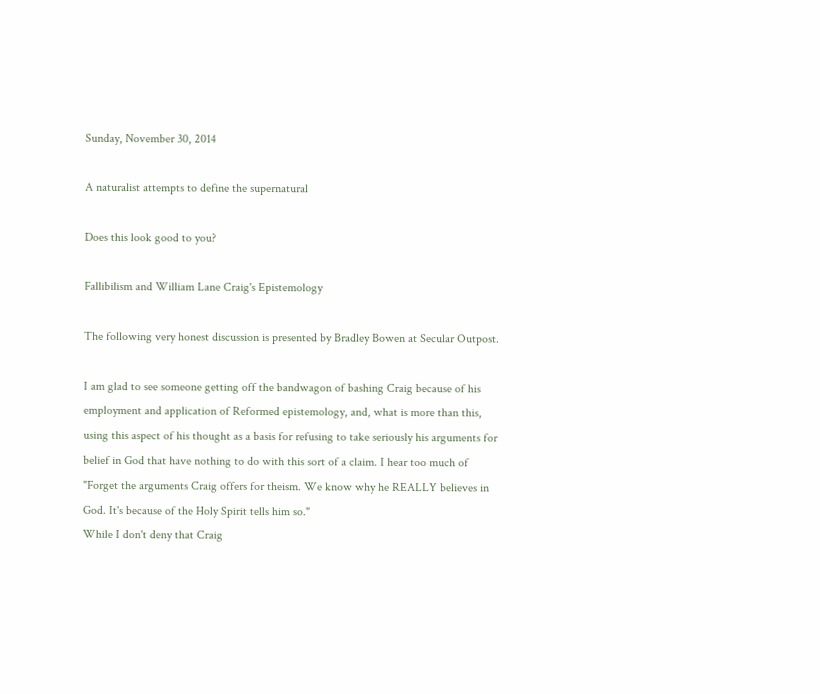Sunday, November 30, 2014

A naturalist attempts to define the supernatural

Does this look good to you?

Fallibilism and William Lane Craig's Epistemology

The following very honest discussion is presented by Bradley Bowen at Secular Outpost.

I am glad to see someone getting off the bandwagon of bashing Craig because of his employment and application of Reformed epistemology, and, what is more than this, using this aspect of his thought as a basis for refusing to take seriously his arguments for belief in God that have nothing to do with this sort of a claim. I hear too much of "Forget the arguments Craig offers for theism. We know why he REALLY believes in God. It's because of the Holy Spirit tells him so."
While I don't deny that Craig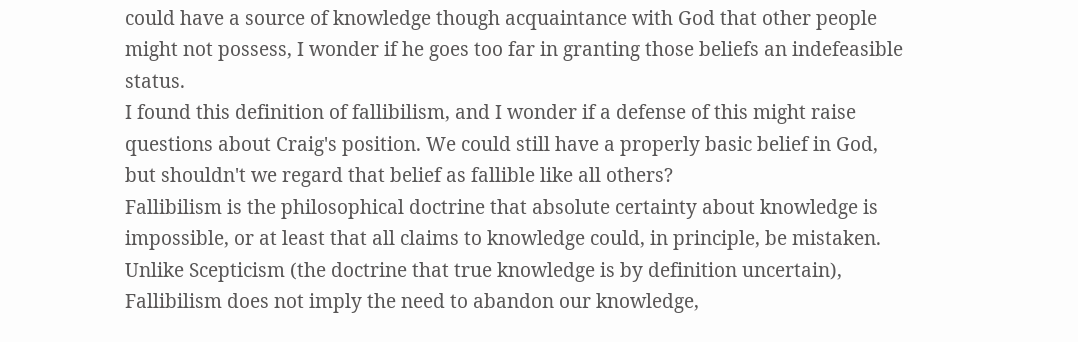could have a source of knowledge though acquaintance with God that other people might not possess, I wonder if he goes too far in granting those beliefs an indefeasible status.
I found this definition of fallibilism, and I wonder if a defense of this might raise questions about Craig's position. We could still have a properly basic belief in God, but shouldn't we regard that belief as fallible like all others?
Fallibilism is the philosophical doctrine that absolute certainty about knowledge is impossible, or at least that all claims to knowledge could, in principle, be mistaken. Unlike Scepticism (the doctrine that true knowledge is by definition uncertain), Fallibilism does not imply the need to abandon our knowledge,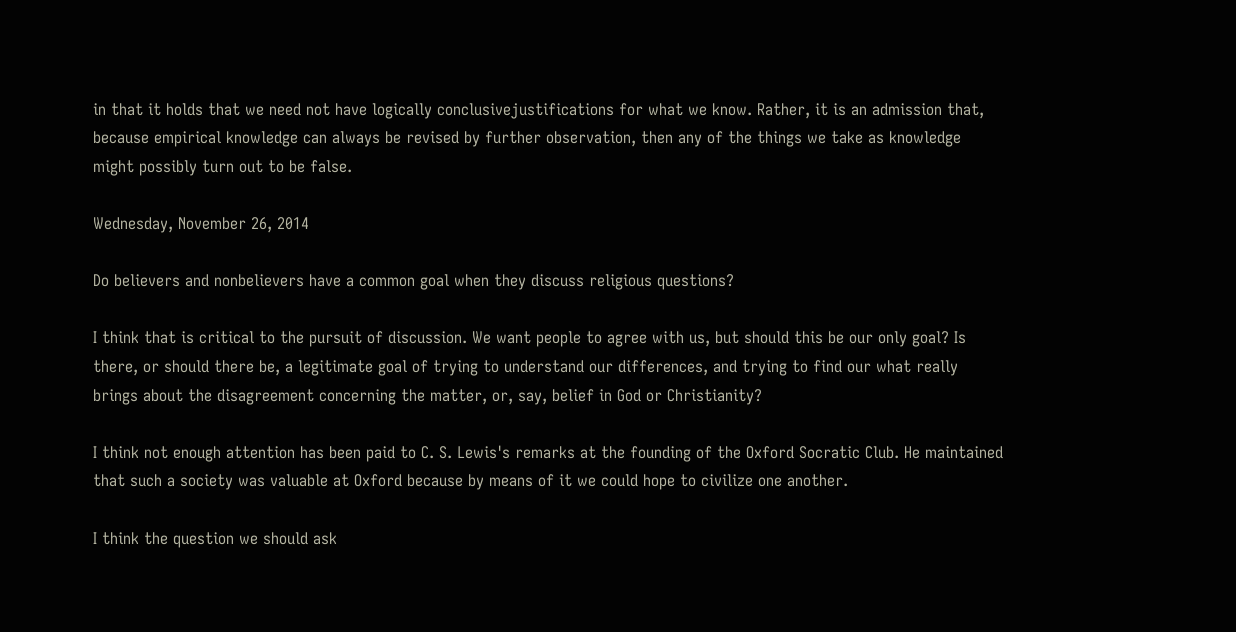in that it holds that we need not have logically conclusivejustifications for what we know. Rather, it is an admission that, because empirical knowledge can always be revised by further observation, then any of the things we take as knowledge might possibly turn out to be false.

Wednesday, November 26, 2014

Do believers and nonbelievers have a common goal when they discuss religious questions?

I think that is critical to the pursuit of discussion. We want people to agree with us, but should this be our only goal? Is there, or should there be, a legitimate goal of trying to understand our differences, and trying to find our what really brings about the disagreement concerning the matter, or, say, belief in God or Christianity?

I think not enough attention has been paid to C. S. Lewis's remarks at the founding of the Oxford Socratic Club. He maintained that such a society was valuable at Oxford because by means of it we could hope to civilize one another.

I think the question we should ask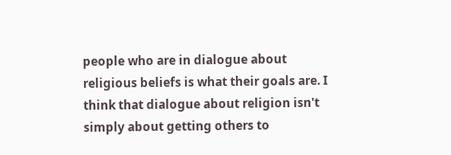people who are in dialogue about religious beliefs is what their goals are. I think that dialogue about religion isn't simply about getting others to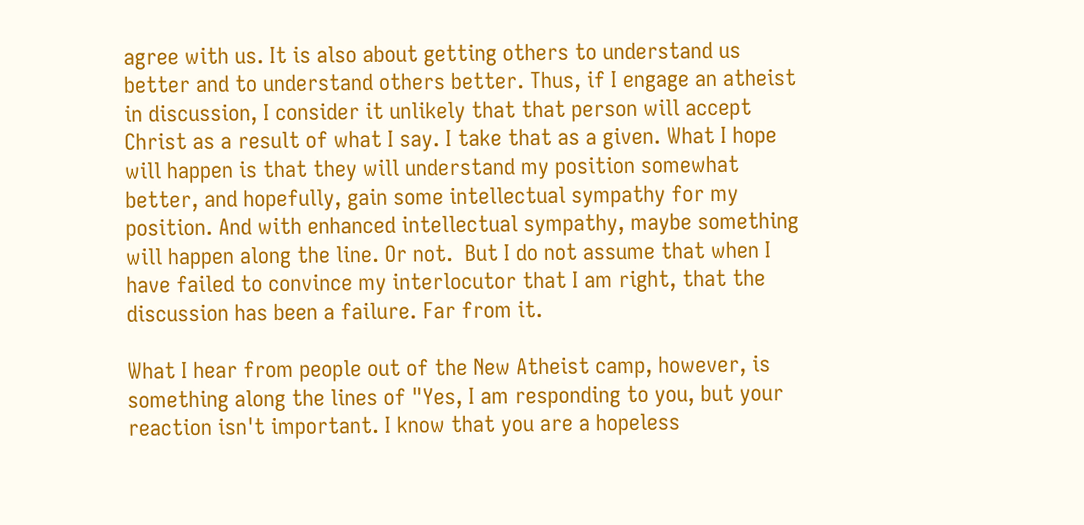agree with us. It is also about getting others to understand us better and to understand others better. Thus, if I engage an atheist in discussion, I consider it unlikely that that person will accept Christ as a result of what I say. I take that as a given. What I hope will happen is that they will understand my position somewhat better, and hopefully, gain some intellectual sympathy for my position. And with enhanced intellectual sympathy, maybe something will happen along the line. Or not.  But I do not assume that when I have failed to convince my interlocutor that I am right, that the discussion has been a failure. Far from it.

What I hear from people out of the New Atheist camp, however, is something along the lines of "Yes, I am responding to you, but your reaction isn't important. I know that you are a hopeless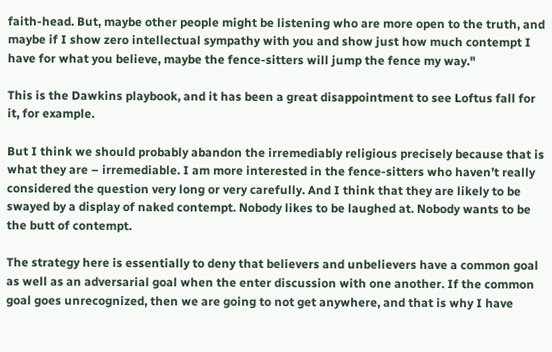faith-head. But, maybe other people might be listening who are more open to the truth, and maybe if I show zero intellectual sympathy with you and show just how much contempt I have for what you believe, maybe the fence-sitters will jump the fence my way."

This is the Dawkins playbook, and it has been a great disappointment to see Loftus fall for it, for example.

But I think we should probably abandon the irremediably religious precisely because that is what they are – irremediable. I am more interested in the fence-sitters who haven’t really considered the question very long or very carefully. And I think that they are likely to be swayed by a display of naked contempt. Nobody likes to be laughed at. Nobody wants to be the butt of contempt.

The strategy here is essentially to deny that believers and unbelievers have a common goal as well as an adversarial goal when the enter discussion with one another. If the common goal goes unrecognized, then we are going to not get anywhere, and that is why I have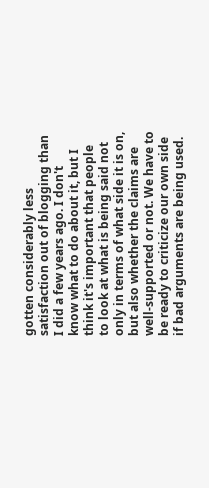gotten considerably less satisfaction out of blogging than I did a few years ago. I don't know what to do about it, but I think it's important that people to look at what is being said not only in terms of what side it is on, but also whether the claims are well-supported or not. We have to be ready to criticize our own side if bad arguments are being used.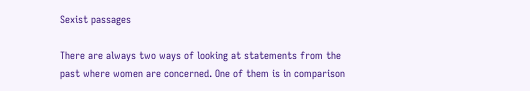Sexist passages

There are always two ways of looking at statements from the past where women are concerned. One of them is in comparison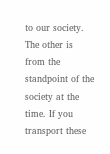to our society. The other is from the standpoint of the society at the time. If you transport these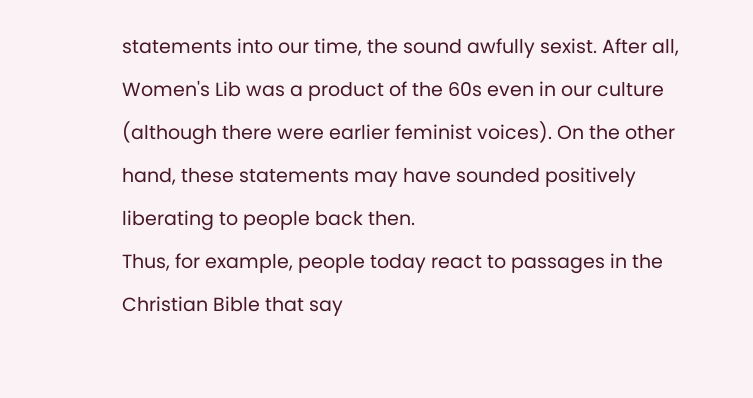statements into our time, the sound awfully sexist. After all, Women's Lib was a product of the 60s even in our culture (although there were earlier feminist voices). On the other hand, these statements may have sounded positively liberating to people back then.
Thus, for example, people today react to passages in the Christian Bible that say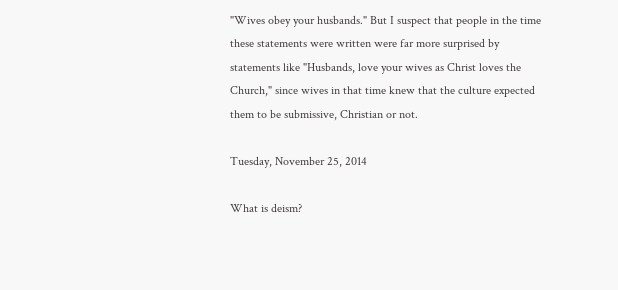"Wives obey your husbands." But I suspect that people in the time these statements were written were far more surprised by statements like "Husbands, love your wives as Christ loves the Church," since wives in that time knew that the culture expected them to be submissive, Christian or not.

Tuesday, November 25, 2014

What is deism?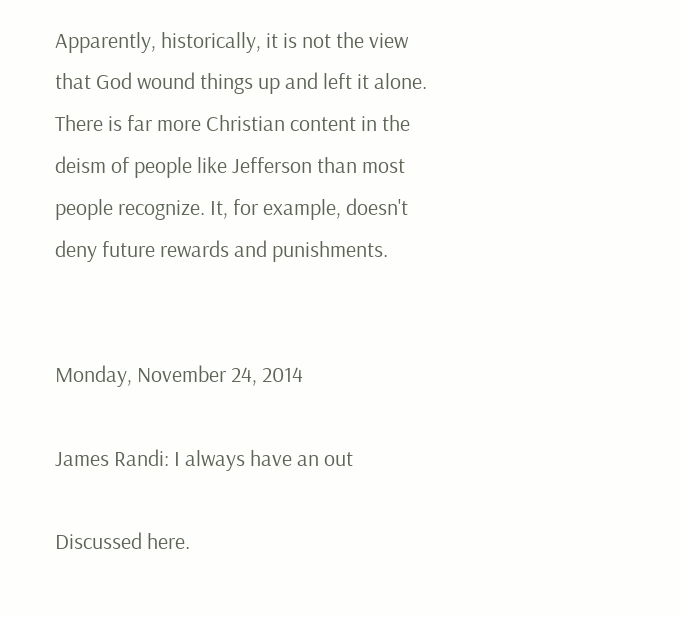Apparently, historically, it is not the view that God wound things up and left it alone. There is far more Christian content in the deism of people like Jefferson than most people recognize. It, for example, doesn't deny future rewards and punishments.


Monday, November 24, 2014

James Randi: I always have an out

Discussed here.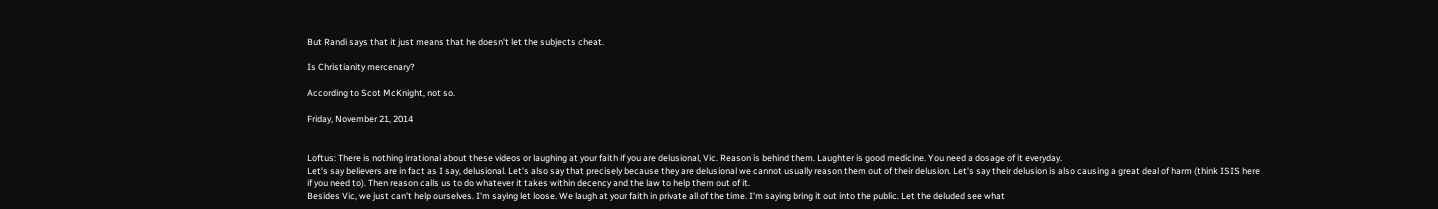But Randi says that it just means that he doesn't let the subjects cheat.

Is Christianity mercenary?

According to Scot McKnight, not so.

Friday, November 21, 2014


Loftus: There is nothing irrational about these videos or laughing at your faith if you are delusional, Vic. Reason is behind them. Laughter is good medicine. You need a dosage of it everyday.
Let's say believers are in fact as I say, delusional. Let's also say that precisely because they are delusional we cannot usually reason them out of their delusion. Let's say their delusion is also causing a great deal of harm (think ISIS here if you need to). Then reason calls us to do whatever it takes within decency and the law to help them out of it.
Besides Vic, we just can't help ourselves. I'm saying let loose. We laugh at your faith in private all of the time. I'm saying bring it out into the public. Let the deluded see what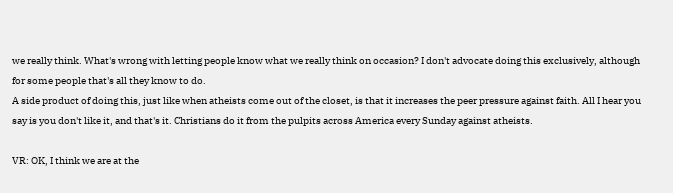we really think. What's wrong with letting people know what we really think on occasion? I don't advocate doing this exclusively, although for some people that's all they know to do.
A side product of doing this, just like when atheists come out of the closet, is that it increases the peer pressure against faith. All I hear you say is you don't like it, and that's it. Christians do it from the pulpits across America every Sunday against atheists.

VR: OK, I think we are at the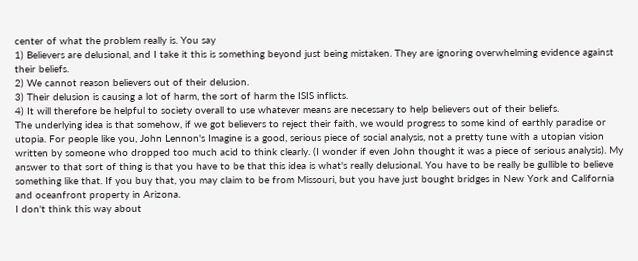center of what the problem really is. You say
1) Believers are delusional, and I take it this is something beyond just being mistaken. They are ignoring overwhelming evidence against their beliefs.
2) We cannot reason believers out of their delusion.
3) Their delusion is causing a lot of harm, the sort of harm the ISIS inflicts.
4) It will therefore be helpful to society overall to use whatever means are necessary to help believers out of their beliefs.
The underlying idea is that somehow, if we got believers to reject their faith, we would progress to some kind of earthly paradise or utopia. For people like you, John Lennon's Imagine is a good, serious piece of social analysis, not a pretty tune with a utopian vision written by someone who dropped too much acid to think clearly. (I wonder if even John thought it was a piece of serious analysis). My answer to that sort of thing is that you have to be that this idea is what's really delusional. You have to be really be gullible to believe something like that. If you buy that, you may claim to be from Missouri, but you have just bought bridges in New York and California and oceanfront property in Arizona.
I don't think this way about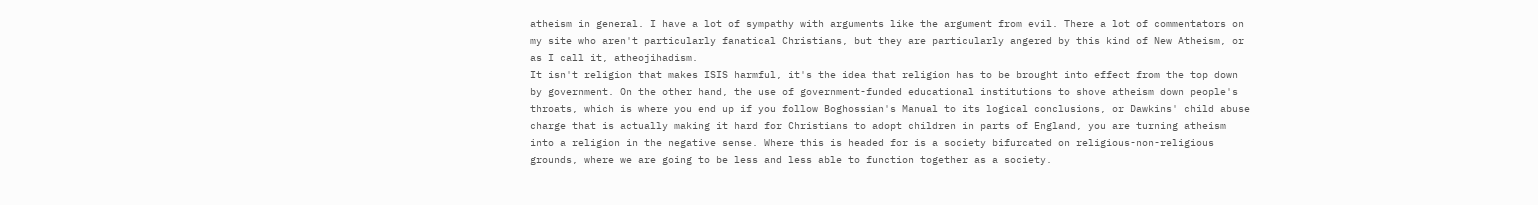atheism in general. I have a lot of sympathy with arguments like the argument from evil. There a lot of commentators on my site who aren't particularly fanatical Christians, but they are particularly angered by this kind of New Atheism, or as I call it, atheojihadism.
It isn't religion that makes ISIS harmful, it's the idea that religion has to be brought into effect from the top down by government. On the other hand, the use of government-funded educational institutions to shove atheism down people's throats, which is where you end up if you follow Boghossian's Manual to its logical conclusions, or Dawkins' child abuse charge that is actually making it hard for Christians to adopt children in parts of England, you are turning atheism into a religion in the negative sense. Where this is headed for is a society bifurcated on religious-non-religious grounds, where we are going to be less and less able to function together as a society.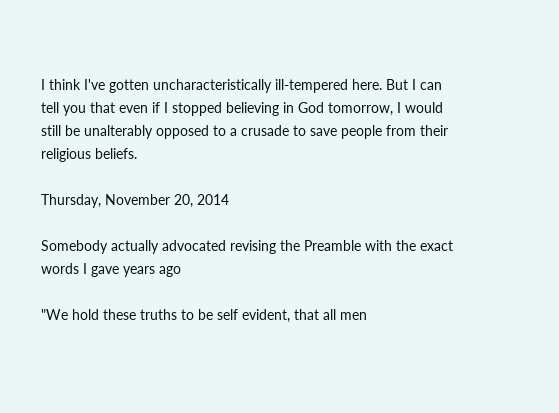I think I've gotten uncharacteristically ill-tempered here. But I can tell you that even if I stopped believing in God tomorrow, I would still be unalterably opposed to a crusade to save people from their religious beliefs.

Thursday, November 20, 2014

Somebody actually advocated revising the Preamble with the exact words I gave years ago

"We hold these truths to be self evident, that all men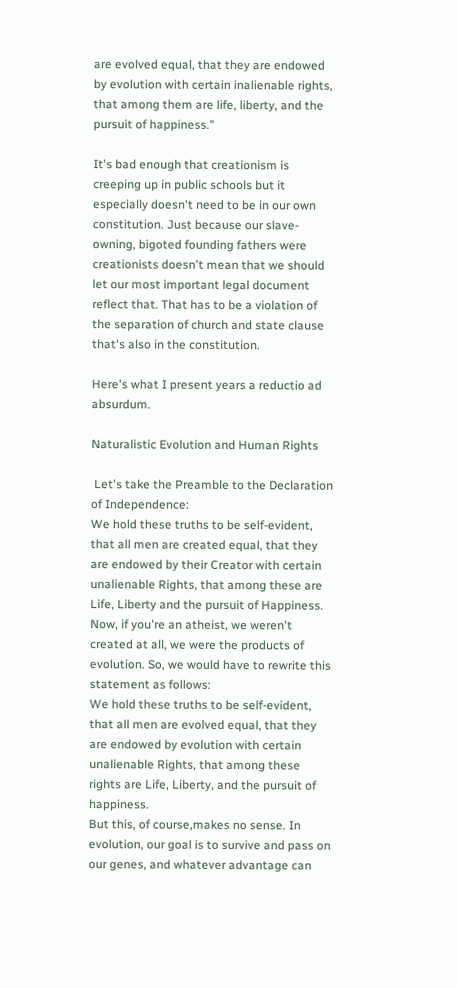are evolved equal, that they are endowed by evolution with certain inalienable rights, that among them are life, liberty, and the pursuit of happiness."

It's bad enough that creationism is creeping up in public schools but it especially doesn't need to be in our own constitution. Just because our slave-owning, bigoted founding fathers were creationists doesn't mean that we should let our most important legal document reflect that. That has to be a violation of the separation of church and state clause that's also in the constitution.

Here's what I present years a reductio ad absurdum.

Naturalistic Evolution and Human Rights

 Let's take the Preamble to the Declaration of Independence:
We hold these truths to be self-evident, that all men are created equal, that they are endowed by their Creator with certain unalienable Rights, that among these are Life, Liberty and the pursuit of Happiness.
Now, if you're an atheist, we weren't created at all, we were the products of evolution. So, we would have to rewrite this statement as follows:
We hold these truths to be self-evident, that all men are evolved equal, that they are endowed by evolution with certain unalienable Rights, that among these rights are Life, Liberty, and the pursuit of happiness.
But this, of course,makes no sense. In evolution, our goal is to survive and pass on our genes, and whatever advantage can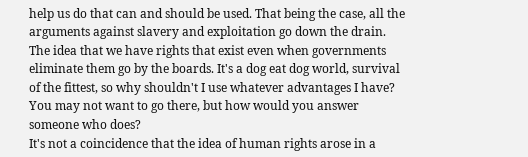help us do that can and should be used. That being the case, all the arguments against slavery and exploitation go down the drain.
The idea that we have rights that exist even when governments eliminate them go by the boards. It's a dog eat dog world, survival of the fittest, so why shouldn't I use whatever advantages I have? You may not want to go there, but how would you answer someone who does?
It's not a coincidence that the idea of human rights arose in a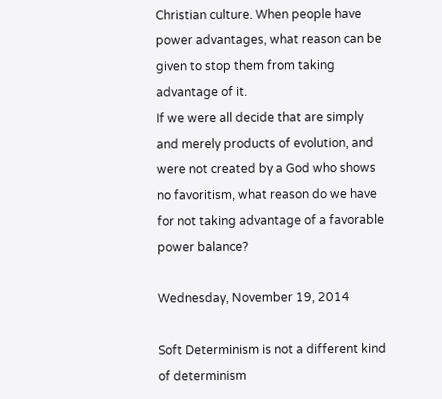Christian culture. When people have power advantages, what reason can be given to stop them from taking advantage of it.
If we were all decide that are simply and merely products of evolution, and were not created by a God who shows no favoritism, what reason do we have for not taking advantage of a favorable power balance?

Wednesday, November 19, 2014

Soft Determinism is not a different kind of determinism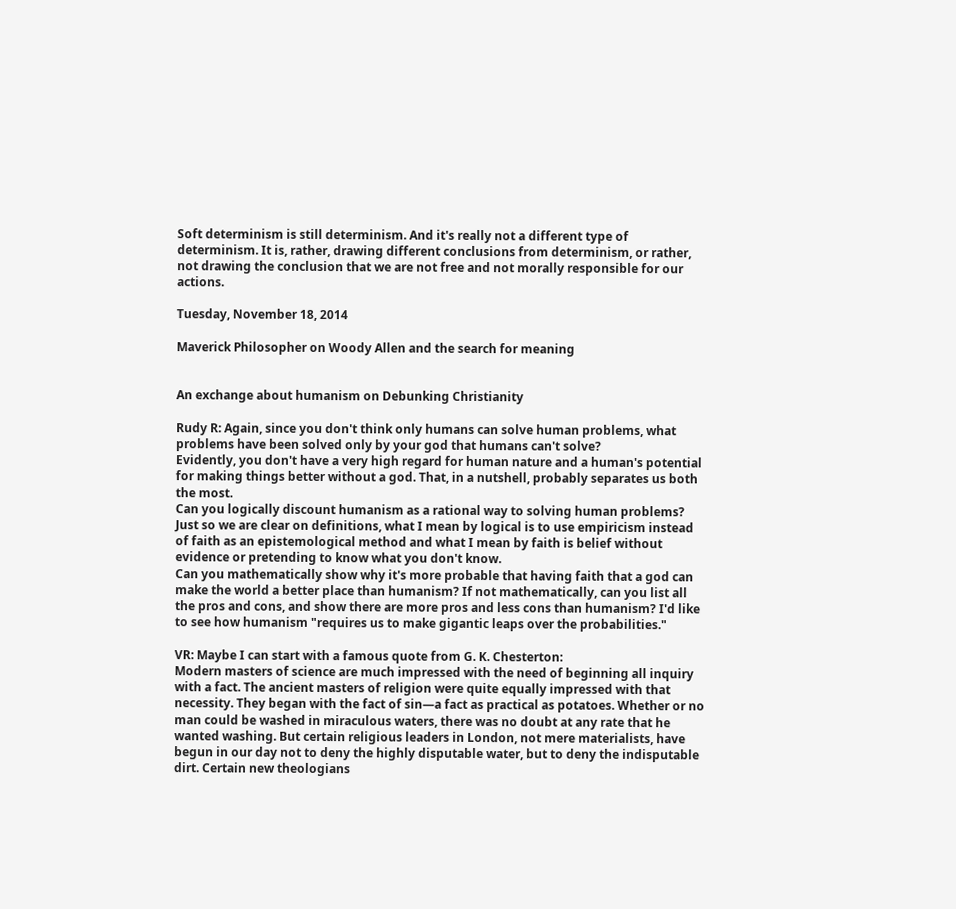Soft determinism is still determinism. And it's really not a different type of determinism. It is, rather, drawing different conclusions from determinism, or rather, not drawing the conclusion that we are not free and not morally responsible for our actions.

Tuesday, November 18, 2014

Maverick Philosopher on Woody Allen and the search for meaning


An exchange about humanism on Debunking Christianity

Rudy R: Again, since you don't think only humans can solve human problems, what problems have been solved only by your god that humans can't solve?
Evidently, you don't have a very high regard for human nature and a human's potential for making things better without a god. That, in a nutshell, probably separates us both the most.
Can you logically discount humanism as a rational way to solving human problems? Just so we are clear on definitions, what I mean by logical is to use empiricism instead of faith as an epistemological method and what I mean by faith is belief without evidence or pretending to know what you don't know.
Can you mathematically show why it's more probable that having faith that a god can make the world a better place than humanism? If not mathematically, can you list all the pros and cons, and show there are more pros and less cons than humanism? I'd like to see how humanism "requires us to make gigantic leaps over the probabilities."

VR: Maybe I can start with a famous quote from G. K. Chesterton:
Modern masters of science are much impressed with the need of beginning all inquiry with a fact. The ancient masters of religion were quite equally impressed with that necessity. They began with the fact of sin—a fact as practical as potatoes. Whether or no man could be washed in miraculous waters, there was no doubt at any rate that he wanted washing. But certain religious leaders in London, not mere materialists, have begun in our day not to deny the highly disputable water, but to deny the indisputable dirt. Certain new theologians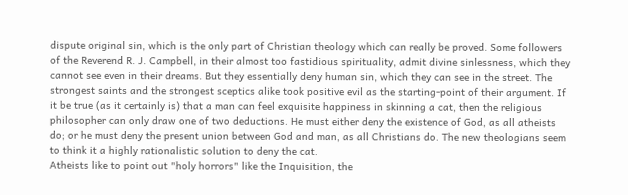dispute original sin, which is the only part of Christian theology which can really be proved. Some followers of the Reverend R. J. Campbell, in their almost too fastidious spirituality, admit divine sinlessness, which they cannot see even in their dreams. But they essentially deny human sin, which they can see in the street. The strongest saints and the strongest sceptics alike took positive evil as the starting-point of their argument. If it be true (as it certainly is) that a man can feel exquisite happiness in skinning a cat, then the religious philosopher can only draw one of two deductions. He must either deny the existence of God, as all atheists do; or he must deny the present union between God and man, as all Christians do. The new theologians seem to think it a highly rationalistic solution to deny the cat.
Atheists like to point out "holy horrors" like the Inquisition, the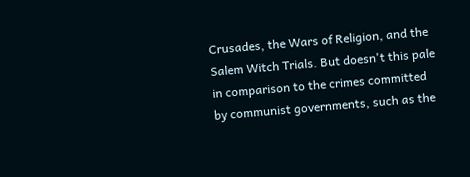Crusades, the Wars of Religion, and the Salem Witch Trials. But doesn't this pale in comparison to the crimes committed by communist governments, such as the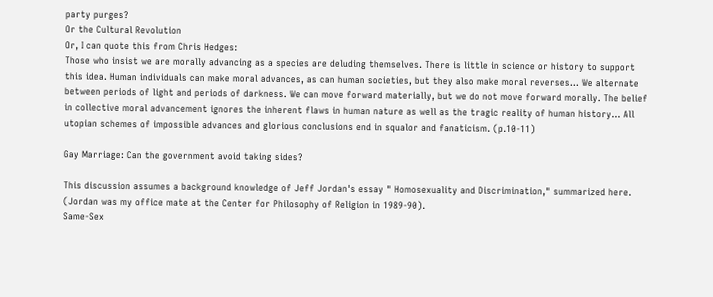party purges?
Or the Cultural Revolution
Or, I can quote this from Chris Hedges:
Those who insist we are morally advancing as a species are deluding themselves. There is little in science or history to support this idea. Human individuals can make moral advances, as can human societies, but they also make moral reverses… We alternate between periods of light and periods of darkness. We can move forward materially, but we do not move forward morally. The belief in collective moral advancement ignores the inherent flaws in human nature as well as the tragic reality of human history… All utopian schemes of impossible advances and glorious conclusions end in squalor and fanaticism. (p.10-11)

Gay Marriage: Can the government avoid taking sides?

This discussion assumes a background knowledge of Jeff Jordan's essay " Homosexuality and Discrimination," summarized here. (Jordan was my office mate at the Center for Philosophy of Religion in 1989-90).
Same-Sex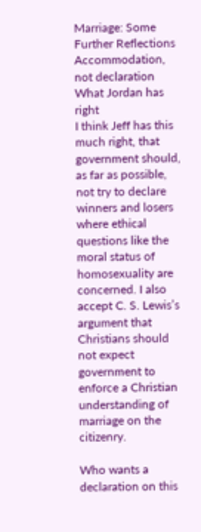Marriage: Some Further Reflections
Accommodation, not declaration
What Jordan has right
I think Jeff has this much right, that government should, as far as possible, not try to declare winners and losers where ethical questions like the moral status of homosexuality are concerned. I also accept C. S. Lewis’s argument that Christians should not expect government to enforce a Christian understanding of marriage on the citizenry.

Who wants a declaration on this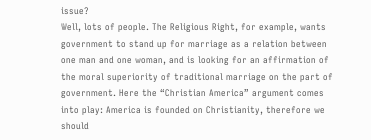issue?
Well, lots of people. The Religious Right, for example, wants government to stand up for marriage as a relation between one man and one woman, and is looking for an affirmation of the moral superiority of traditional marriage on the part of government. Here the “Christian America” argument comes into play: America is founded on Christianity, therefore we should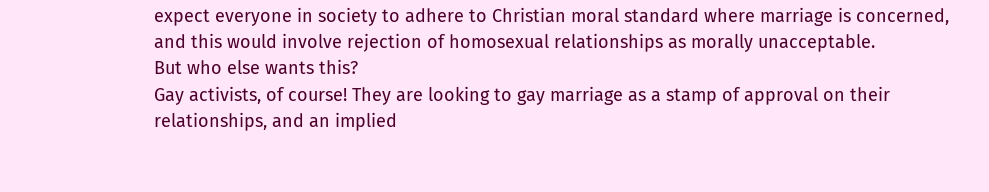expect everyone in society to adhere to Christian moral standard where marriage is concerned, and this would involve rejection of homosexual relationships as morally unacceptable.
But who else wants this?
Gay activists, of course! They are looking to gay marriage as a stamp of approval on their relationships, and an implied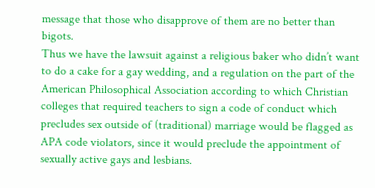message that those who disapprove of them are no better than bigots.
Thus we have the lawsuit against a religious baker who didn’t want to do a cake for a gay wedding, and a regulation on the part of the American Philosophical Association according to which Christian colleges that required teachers to sign a code of conduct which precludes sex outside of (traditional) marriage would be flagged as APA code violators, since it would preclude the appointment of sexually active gays and lesbians.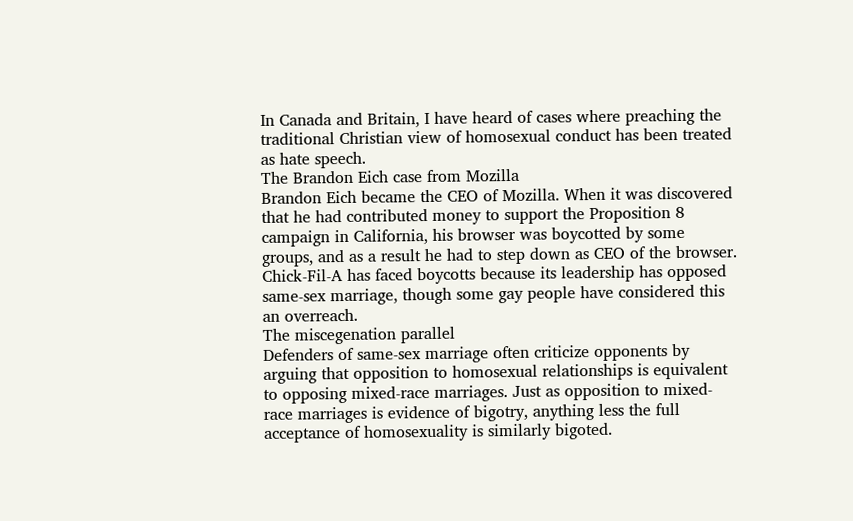In Canada and Britain, I have heard of cases where preaching the traditional Christian view of homosexual conduct has been treated as hate speech.
The Brandon Eich case from Mozilla
Brandon Eich became the CEO of Mozilla. When it was discovered that he had contributed money to support the Proposition 8 campaign in California, his browser was boycotted by some groups, and as a result he had to step down as CEO of the browser.
Chick-Fil-A has faced boycotts because its leadership has opposed same-sex marriage, though some gay people have considered this an overreach.
The miscegenation parallel
Defenders of same-sex marriage often criticize opponents by arguing that opposition to homosexual relationships is equivalent to opposing mixed-race marriages. Just as opposition to mixed-race marriages is evidence of bigotry, anything less the full acceptance of homosexuality is similarly bigoted.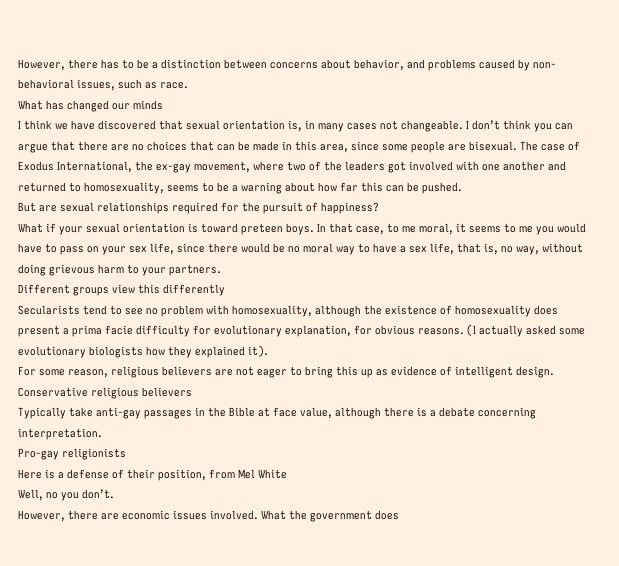However, there has to be a distinction between concerns about behavior, and problems caused by non-behavioral issues, such as race.
What has changed our minds
I think we have discovered that sexual orientation is, in many cases not changeable. I don’t think you can argue that there are no choices that can be made in this area, since some people are bisexual. The case of Exodus International, the ex-gay movement, where two of the leaders got involved with one another and returned to homosexuality, seems to be a warning about how far this can be pushed.
But are sexual relationships required for the pursuit of happiness?
What if your sexual orientation is toward preteen boys. In that case, to me moral, it seems to me you would have to pass on your sex life, since there would be no moral way to have a sex life, that is, no way, without doing grievous harm to your partners.
Different groups view this differently
Secularists tend to see no problem with homosexuality, although the existence of homosexuality does present a prima facie difficulty for evolutionary explanation, for obvious reasons. (I actually asked some evolutionary biologists how they explained it).
For some reason, religious believers are not eager to bring this up as evidence of intelligent design.
Conservative religious believers
Typically take anti-gay passages in the Bible at face value, although there is a debate concerning interpretation.
Pro-gay religionists
Here is a defense of their position, from Mel White
Well, no you don’t.
However, there are economic issues involved. What the government does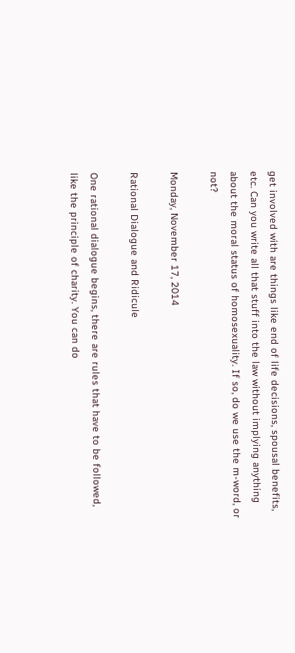get involved with are things like end of life decisions, spousal benefits, etc. Can you write all that stuff into the law without implying anything about the moral status of homosexuality. If so, do we use the m-word, or not?

Monday, November 17, 2014

Rational Dialogue and Ridicule

One rational dialogue begins, there are rules that have to be followed, like the principle of charity. You can do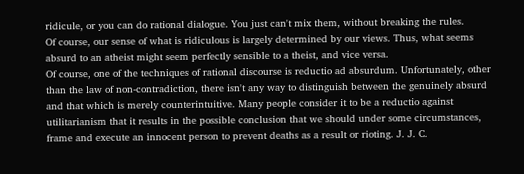ridicule, or you can do rational dialogue. You just can't mix them, without breaking the rules.
Of course, our sense of what is ridiculous is largely determined by our views. Thus, what seems absurd to an atheist might seem perfectly sensible to a theist, and vice versa.
Of course, one of the techniques of rational discourse is reductio ad absurdum. Unfortunately, other than the law of non-contradiction, there isn't any way to distinguish between the genuinely absurd and that which is merely counterintuitive. Many people consider it to be a reductio against utilitarianism that it results in the possible conclusion that we should under some circumstances, frame and execute an innocent person to prevent deaths as a result or rioting. J. J. C.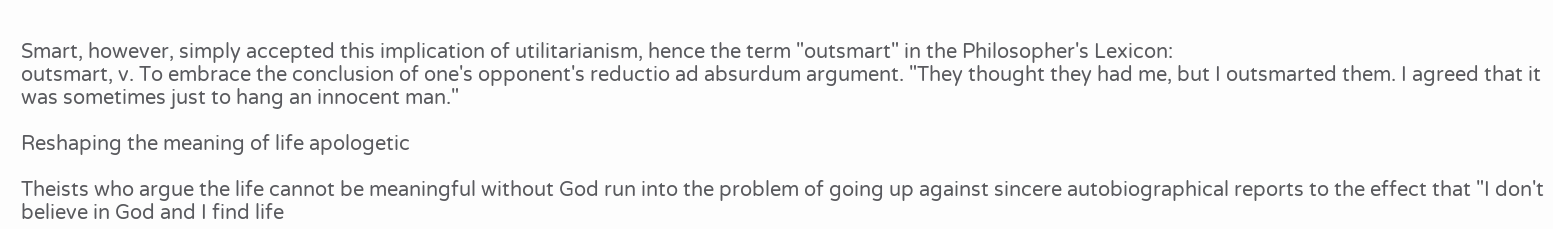Smart, however, simply accepted this implication of utilitarianism, hence the term "outsmart" in the Philosopher's Lexicon:
outsmart, v. To embrace the conclusion of one's opponent's reductio ad absurdum argument. "They thought they had me, but I outsmarted them. I agreed that it was sometimes just to hang an innocent man."

Reshaping the meaning of life apologetic

Theists who argue the life cannot be meaningful without God run into the problem of going up against sincere autobiographical reports to the effect that "I don't believe in God and I find life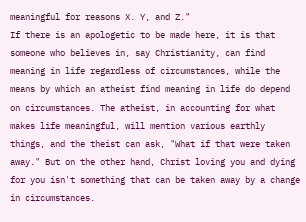meaningful for reasons X. Y, and Z."
If there is an apologetic to be made here, it is that someone who believes in, say Christianity, can find meaning in life regardless of circumstances, while the means by which an atheist find meaning in life do depend on circumstances. The atheist, in accounting for what makes life meaningful, will mention various earthly things, and the theist can ask, "What if that were taken away." But on the other hand, Christ loving you and dying for you isn't something that can be taken away by a change in circumstances.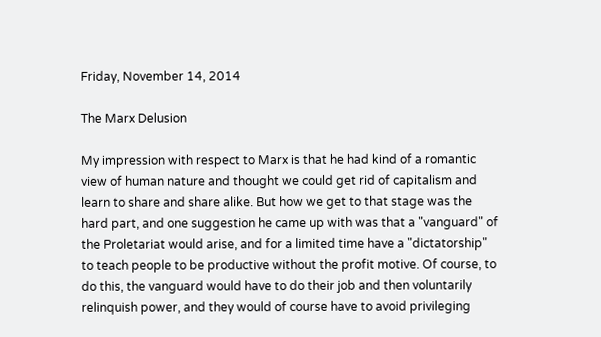Friday, November 14, 2014

The Marx Delusion

My impression with respect to Marx is that he had kind of a romantic view of human nature and thought we could get rid of capitalism and learn to share and share alike. But how we get to that stage was the hard part, and one suggestion he came up with was that a "vanguard" of the Proletariat would arise, and for a limited time have a "dictatorship" to teach people to be productive without the profit motive. Of course, to do this, the vanguard would have to do their job and then voluntarily relinquish power, and they would of course have to avoid privileging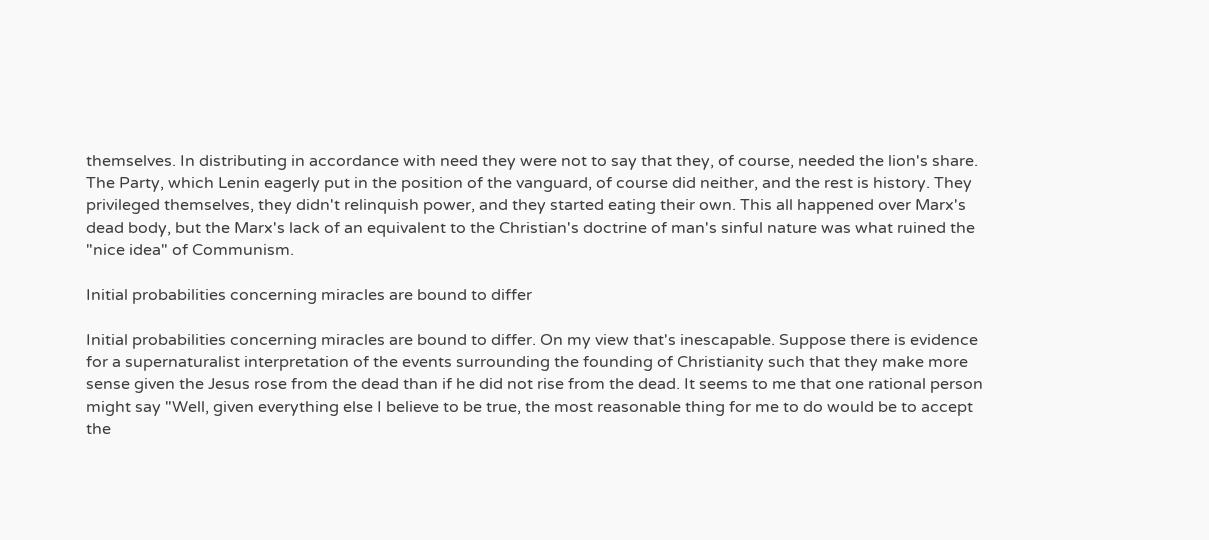themselves. In distributing in accordance with need they were not to say that they, of course, needed the lion's share. The Party, which Lenin eagerly put in the position of the vanguard, of course did neither, and the rest is history. They privileged themselves, they didn't relinquish power, and they started eating their own. This all happened over Marx's dead body, but the Marx's lack of an equivalent to the Christian's doctrine of man's sinful nature was what ruined the "nice idea" of Communism.

Initial probabilities concerning miracles are bound to differ

Initial probabilities concerning miracles are bound to differ. On my view that's inescapable. Suppose there is evidence for a supernaturalist interpretation of the events surrounding the founding of Christianity such that they make more sense given the Jesus rose from the dead than if he did not rise from the dead. It seems to me that one rational person might say "Well, given everything else I believe to be true, the most reasonable thing for me to do would be to accept the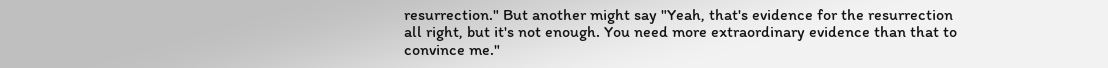resurrection." But another might say "Yeah, that's evidence for the resurrection all right, but it's not enough. You need more extraordinary evidence than that to convince me."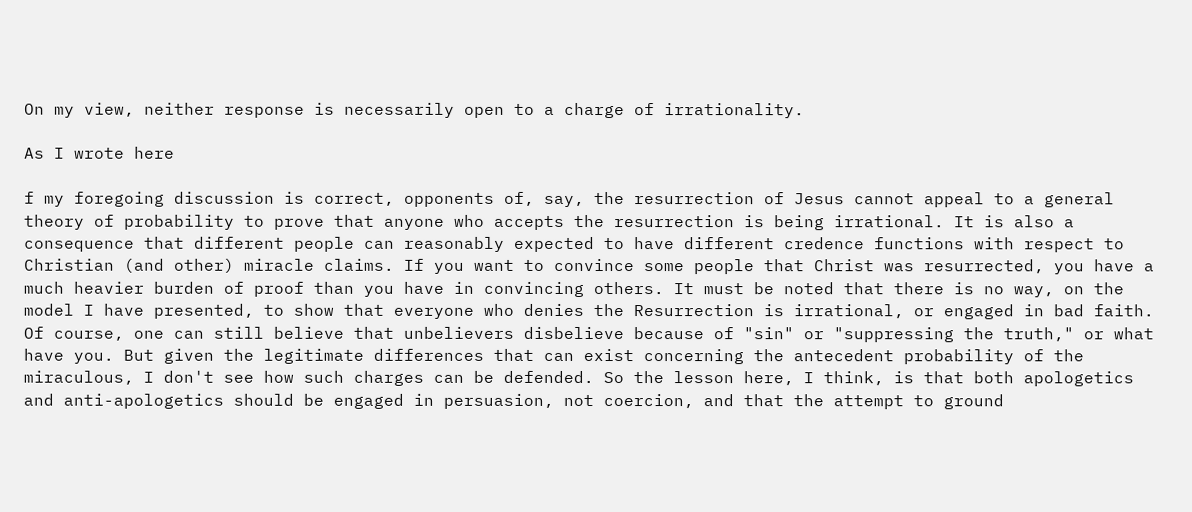On my view, neither response is necessarily open to a charge of irrationality.

As I wrote here

f my foregoing discussion is correct, opponents of, say, the resurrection of Jesus cannot appeal to a general theory of probability to prove that anyone who accepts the resurrection is being irrational. It is also a consequence that different people can reasonably expected to have different credence functions with respect to Christian (and other) miracle claims. If you want to convince some people that Christ was resurrected, you have a much heavier burden of proof than you have in convincing others. It must be noted that there is no way, on the model I have presented, to show that everyone who denies the Resurrection is irrational, or engaged in bad faith. Of course, one can still believe that unbelievers disbelieve because of "sin" or "suppressing the truth," or what have you. But given the legitimate differences that can exist concerning the antecedent probability of the miraculous, I don't see how such charges can be defended. So the lesson here, I think, is that both apologetics and anti-apologetics should be engaged in persuasion, not coercion, and that the attempt to ground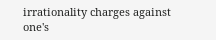irrationality charges against one's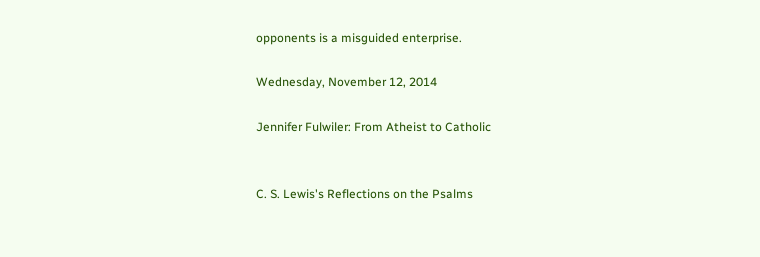opponents is a misguided enterprise.

Wednesday, November 12, 2014

Jennifer Fulwiler: From Atheist to Catholic


C. S. Lewis's Reflections on the Psalms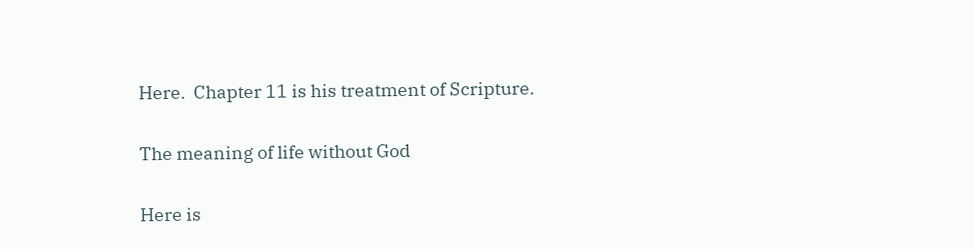Here.  Chapter 11 is his treatment of Scripture.

The meaning of life without God

Here is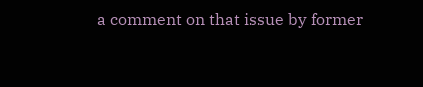a comment on that issue by former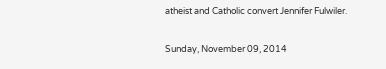atheist and Catholic convert Jennifer Fulwiler.

Sunday, November 09, 2014